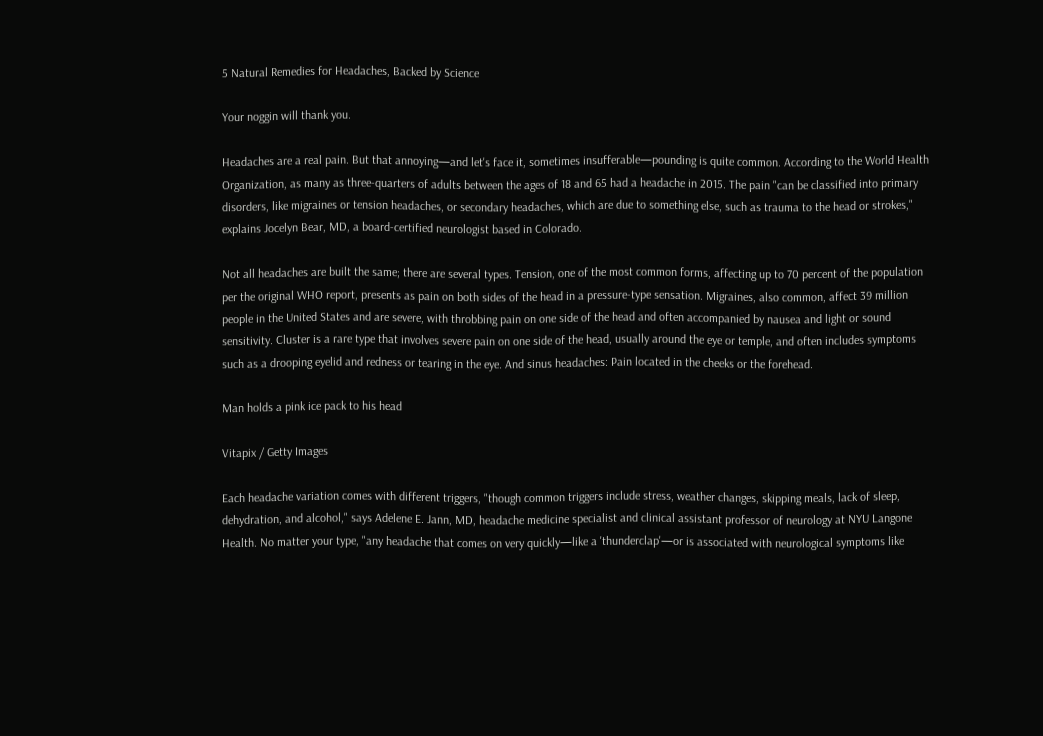5 Natural Remedies for Headaches, Backed by Science

Your noggin will thank you.

Headaches are a real pain. But that annoying—and let's face it, sometimes insufferable—pounding is quite common. According to the World Health Organization, as many as three-quarters of adults between the ages of 18 and 65 had a headache in 2015. The pain "can be classified into primary disorders, like migraines or tension headaches, or secondary headaches, which are due to something else, such as trauma to the head or strokes," explains Jocelyn Bear, MD, a board-certified neurologist based in Colorado.

Not all headaches are built the same; there are several types. Tension, one of the most common forms, affecting up to 70 percent of the population per the original WHO report, presents as pain on both sides of the head in a pressure-type sensation. Migraines, also common, affect 39 million people in the United States and are severe, with throbbing pain on one side of the head and often accompanied by nausea and light or sound sensitivity. Cluster is a rare type that involves severe pain on one side of the head, usually around the eye or temple, and often includes symptoms such as a drooping eyelid and redness or tearing in the eye. And sinus headaches: Pain located in the cheeks or the forehead.

Man holds a pink ice pack to his head

Vitapix / Getty Images

Each headache variation comes with different triggers, "though common triggers include stress, weather changes, skipping meals, lack of sleep, dehydration, and alcohol," says Adelene E. Jann, MD, headache medicine specialist and clinical assistant professor of neurology at NYU Langone Health. No matter your type, "any headache that comes on very quickly—like a 'thunderclap'—or is associated with neurological symptoms like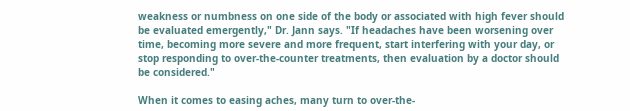weakness or numbness on one side of the body or associated with high fever should be evaluated emergently," Dr. Jann says. "If headaches have been worsening over time, becoming more severe and more frequent, start interfering with your day, or stop responding to over-the-counter treatments, then evaluation by a doctor should be considered."

When it comes to easing aches, many turn to over-the-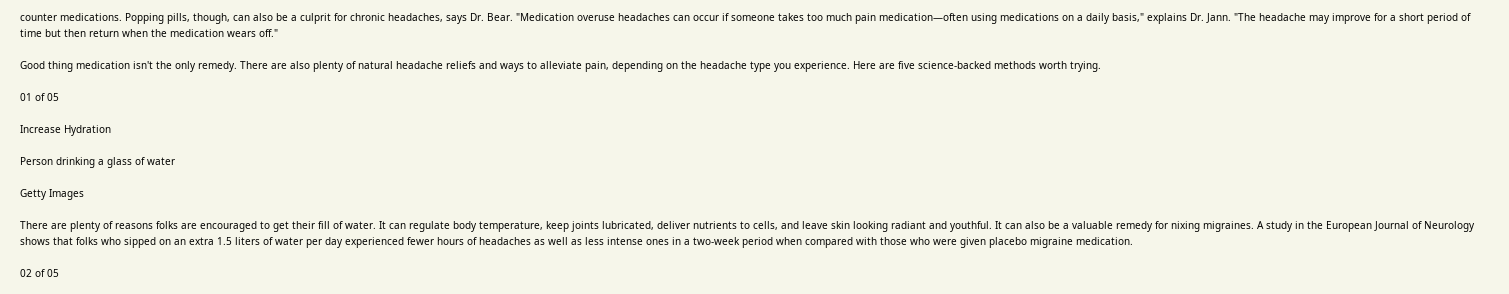counter medications. Popping pills, though, can also be a culprit for chronic headaches, says Dr. Bear. "Medication overuse headaches can occur if someone takes too much pain medication—often using medications on a daily basis," explains Dr. Jann. "The headache may improve for a short period of time but then return when the medication wears off."

Good thing medication isn't the only remedy. There are also plenty of natural headache reliefs and ways to alleviate pain, depending on the headache type you experience. Here are five science-backed methods worth trying.

01 of 05

Increase Hydration

Person drinking a glass of water

Getty Images

There are plenty of reasons folks are encouraged to get their fill of water. It can regulate body temperature, keep joints lubricated, deliver nutrients to cells, and leave skin looking radiant and youthful. It can also be a valuable remedy for nixing migraines. A study in the European Journal of Neurology shows that folks who sipped on an extra 1.5 liters of water per day experienced fewer hours of headaches as well as less intense ones in a two-week period when compared with those who were given placebo migraine medication.

02 of 05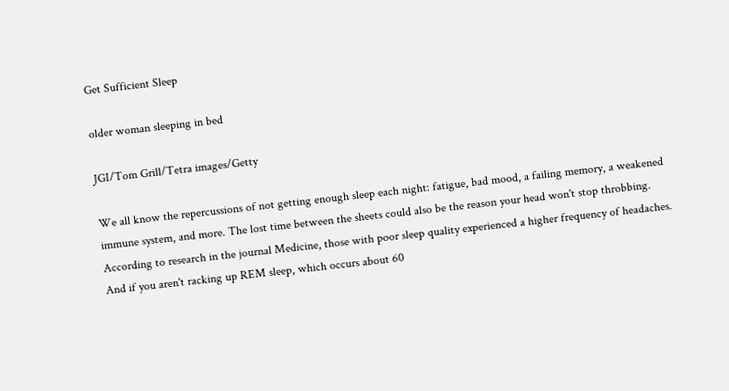Get Sufficient Sleep

older woman sleeping in bed

JGI/Tom Grill/Tetra images/Getty

We all know the repercussions of not getting enough sleep each night: fatigue, bad mood, a failing memory, a weakened immune system, and more. The lost time between the sheets could also be the reason your head won't stop throbbing. According to research in the journal Medicine, those with poor sleep quality experienced a higher frequency of headaches. And if you aren't racking up REM sleep, which occurs about 60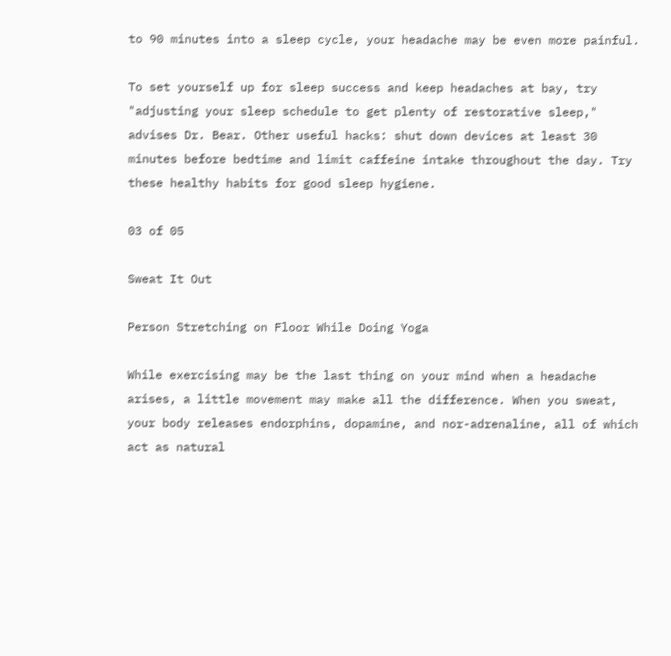to 90 minutes into a sleep cycle, your headache may be even more painful.

To set yourself up for sleep success and keep headaches at bay, try "adjusting your sleep schedule to get plenty of restorative sleep," advises Dr. Bear. Other useful hacks: shut down devices at least 30 minutes before bedtime and limit caffeine intake throughout the day. Try these healthy habits for good sleep hygiene.

03 of 05

Sweat It Out

Person Stretching on Floor While Doing Yoga

While exercising may be the last thing on your mind when a headache arises, a little movement may make all the difference. When you sweat, your body releases endorphins, dopamine, and nor-adrenaline, all of which act as natural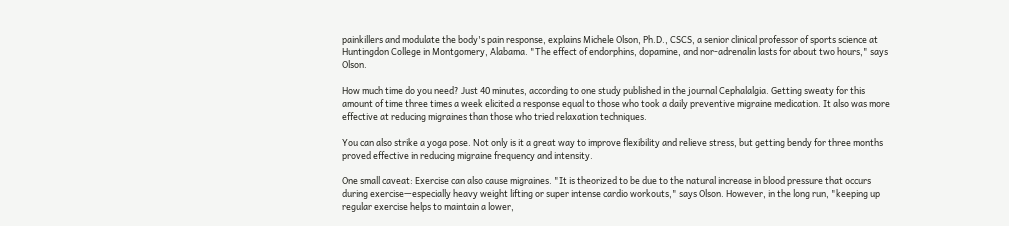painkillers and modulate the body's pain response, explains Michele Olson, Ph.D., CSCS, a senior clinical professor of sports science at Huntingdon College in Montgomery, Alabama. "The effect of endorphins, dopamine, and nor-adrenalin lasts for about two hours," says Olson.

How much time do you need? Just 40 minutes, according to one study published in the journal Cephalalgia. Getting sweaty for this amount of time three times a week elicited a response equal to those who took a daily preventive migraine medication. It also was more effective at reducing migraines than those who tried relaxation techniques.

You can also strike a yoga pose. Not only is it a great way to improve flexibility and relieve stress, but getting bendy for three months proved effective in reducing migraine frequency and intensity.

One small caveat: Exercise can also cause migraines. "It is theorized to be due to the natural increase in blood pressure that occurs during exercise—especially heavy weight lifting or super intense cardio workouts," says Olson. However, in the long run, "keeping up regular exercise helps to maintain a lower,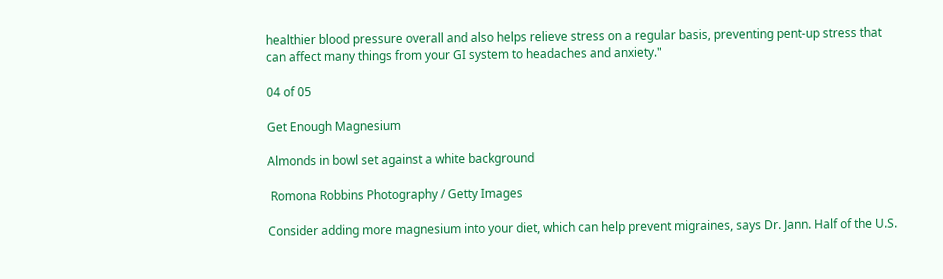healthier blood pressure overall and also helps relieve stress on a regular basis, preventing pent-up stress that can affect many things from your GI system to headaches and anxiety."

04 of 05

Get Enough Magnesium

Almonds in bowl set against a white background

 Romona Robbins Photography / Getty Images

Consider adding more magnesium into your diet, which can help prevent migraines, says Dr. Jann. Half of the U.S.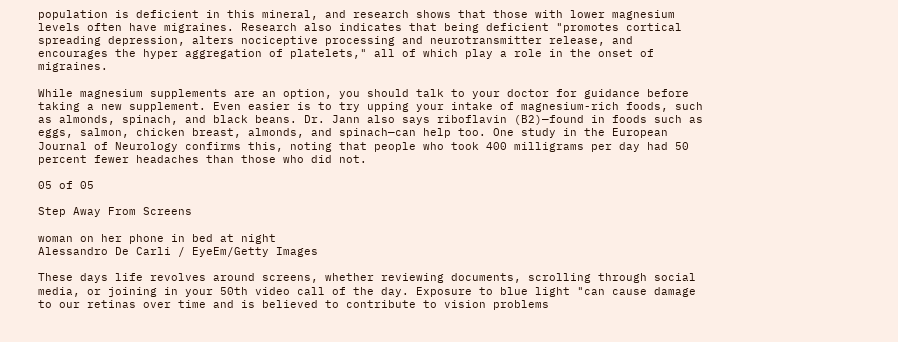population is deficient in this mineral, and research shows that those with lower magnesium levels often have migraines. Research also indicates that being deficient "promotes cortical spreading depression, alters nociceptive processing and neurotransmitter release, and encourages the hyper aggregation of platelets," all of which play a role in the onset of migraines.

While magnesium supplements are an option, you should talk to your doctor for guidance before taking a new supplement. Even easier is to try upping your intake of magnesium-rich foods, such as almonds, spinach, and black beans. Dr. Jann also says riboflavin (B2)—found in foods such as eggs, salmon, chicken breast, almonds, and spinach—can help too. One study in the European Journal of Neurology confirms this, noting that people who took 400 milligrams per day had 50 percent fewer headaches than those who did not.

05 of 05

Step Away From Screens

woman on her phone in bed at night
Alessandro De Carli / EyeEm/Getty Images

These days life revolves around screens, whether reviewing documents, scrolling through social media, or joining in your 50th video call of the day. Exposure to blue light "can cause damage to our retinas over time and is believed to contribute to vision problems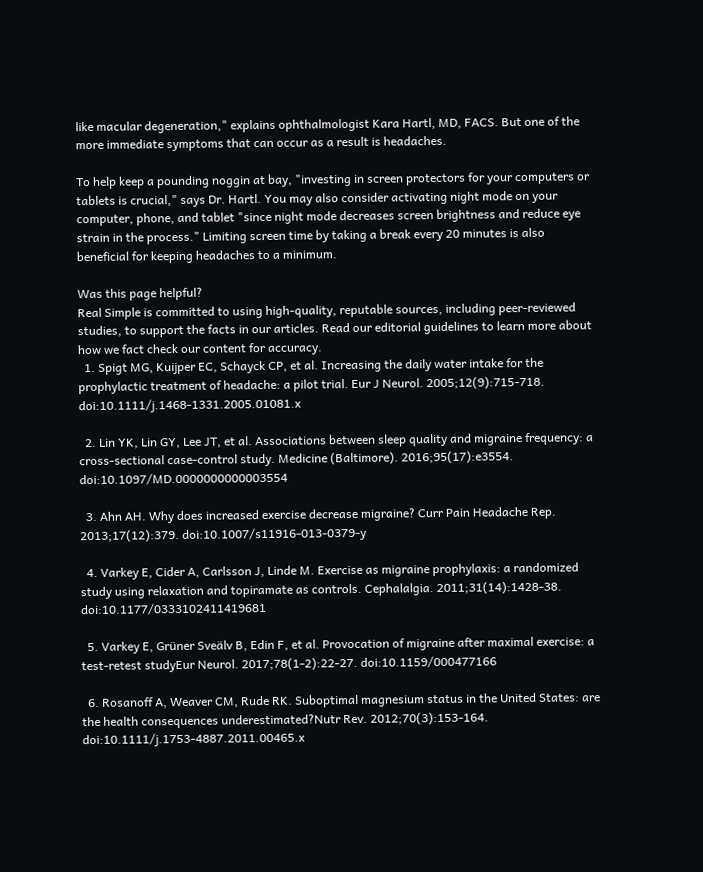like macular degeneration," explains ophthalmologist Kara Hartl, MD, FACS. But one of the more immediate symptoms that can occur as a result is headaches.

To help keep a pounding noggin at bay, "investing in screen protectors for your computers or tablets is crucial," says Dr. Hartl. You may also consider activating night mode on your computer, phone, and tablet "since night mode decreases screen brightness and reduce eye strain in the process." Limiting screen time by taking a break every 20 minutes is also beneficial for keeping headaches to a minimum.

Was this page helpful?
Real Simple is committed to using high-quality, reputable sources, including peer-reviewed studies, to support the facts in our articles. Read our editorial guidelines to learn more about how we fact check our content for accuracy.
  1. Spigt MG, Kuijper EC, Schayck CP, et al. Increasing the daily water intake for the prophylactic treatment of headache: a pilot trial. Eur J Neurol. 2005;12(9):715-718. doi:10.1111/j.1468-1331.2005.01081.x

  2. Lin YK, Lin GY, Lee JT, et al. Associations between sleep quality and migraine frequency: a cross-sectional case-control study. Medicine (Baltimore). 2016;95(17):e3554. doi:10.1097/MD.0000000000003554

  3. Ahn AH. Why does increased exercise decrease migraine? Curr Pain Headache Rep. 2013;17(12):379. doi:10.1007/s11916-013-0379-y

  4. Varkey E, Cider A, Carlsson J, Linde M. Exercise as migraine prophylaxis: a randomized study using relaxation and topiramate as controls. Cephalalgia. 2011;31(14):1428-38. doi:10.1177/0333102411419681

  5. Varkey E, Grüner Sveälv B, Edin F, et al. Provocation of migraine after maximal exercise: a test-retest studyEur Neurol. 2017;78(1-2):22-27. doi:10.1159/000477166

  6. Rosanoff A, Weaver CM, Rude RK. Suboptimal magnesium status in the United States: are the health consequences underestimated?Nutr Rev. 2012;70(3):153-164. doi:10.1111/j.1753-4887.2011.00465.x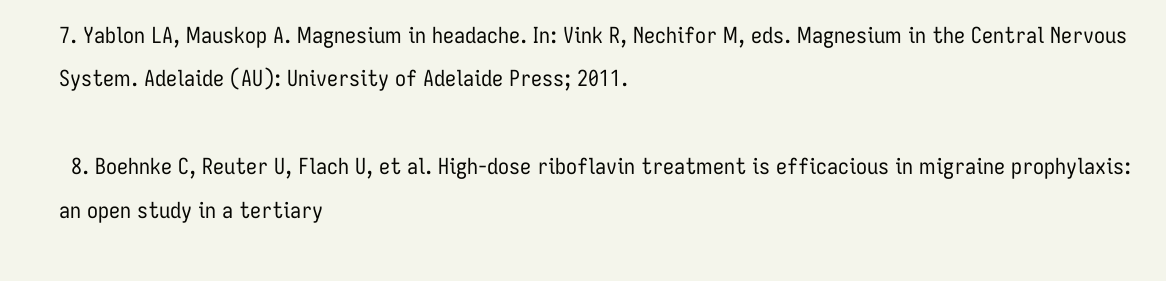7. Yablon LA, Mauskop A. Magnesium in headache. In: Vink R, Nechifor M, eds. Magnesium in the Central Nervous System. Adelaide (AU): University of Adelaide Press; 2011.

  8. Boehnke C, Reuter U, Flach U, et al. High-dose riboflavin treatment is efficacious in migraine prophylaxis: an open study in a tertiary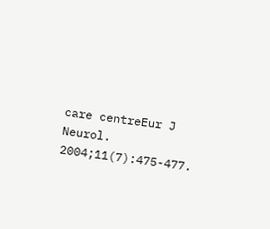care centreEur J Neurol. 2004;11(7):475-477.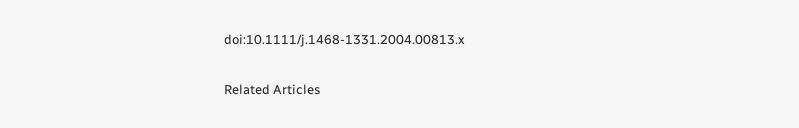doi:10.1111/j.1468-1331.2004.00813.x

Related Articles